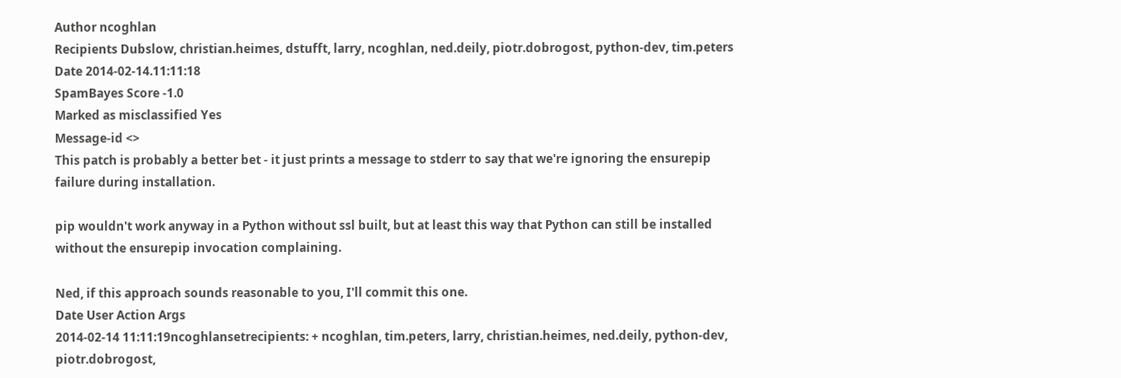Author ncoghlan
Recipients Dubslow, christian.heimes, dstufft, larry, ncoghlan, ned.deily, piotr.dobrogost, python-dev, tim.peters
Date 2014-02-14.11:11:18
SpamBayes Score -1.0
Marked as misclassified Yes
Message-id <>
This patch is probably a better bet - it just prints a message to stderr to say that we're ignoring the ensurepip failure during installation.

pip wouldn't work anyway in a Python without ssl built, but at least this way that Python can still be installed without the ensurepip invocation complaining.

Ned, if this approach sounds reasonable to you, I'll commit this one.
Date User Action Args
2014-02-14 11:11:19ncoghlansetrecipients: + ncoghlan, tim.peters, larry, christian.heimes, ned.deily, python-dev, piotr.dobrogost,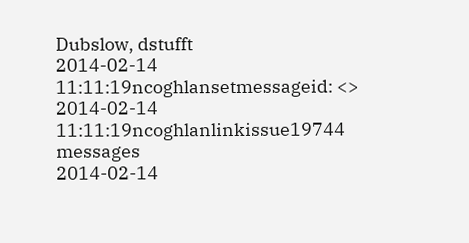Dubslow, dstufft
2014-02-14 11:11:19ncoghlansetmessageid: <>
2014-02-14 11:11:19ncoghlanlinkissue19744 messages
2014-02-14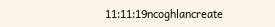11:11:19ncoghlancreate